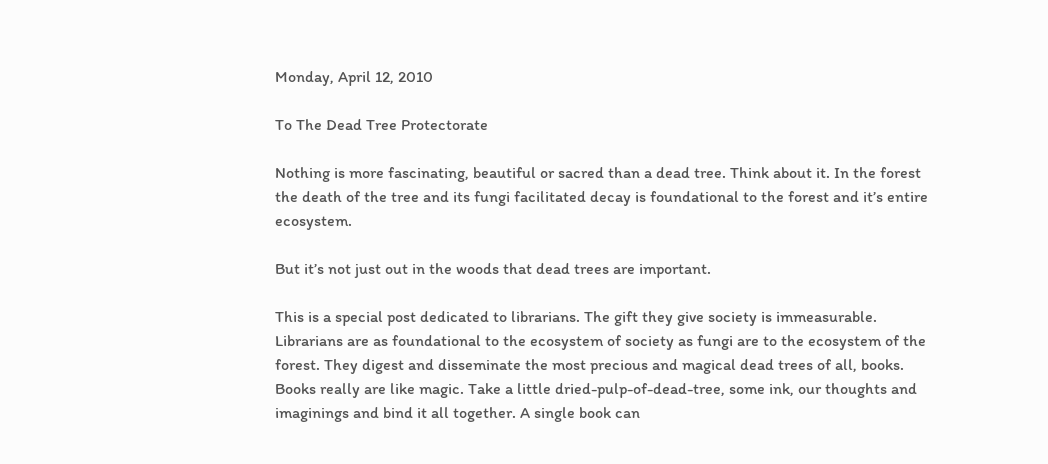Monday, April 12, 2010

To The Dead Tree Protectorate

Nothing is more fascinating, beautiful or sacred than a dead tree. Think about it. In the forest the death of the tree and its fungi facilitated decay is foundational to the forest and it’s entire ecosystem.

But it’s not just out in the woods that dead trees are important.

This is a special post dedicated to librarians. The gift they give society is immeasurable. Librarians are as foundational to the ecosystem of society as fungi are to the ecosystem of the forest. They digest and disseminate the most precious and magical dead trees of all, books. Books really are like magic. Take a little dried-pulp-of-dead-tree, some ink, our thoughts and imaginings and bind it all together. A single book can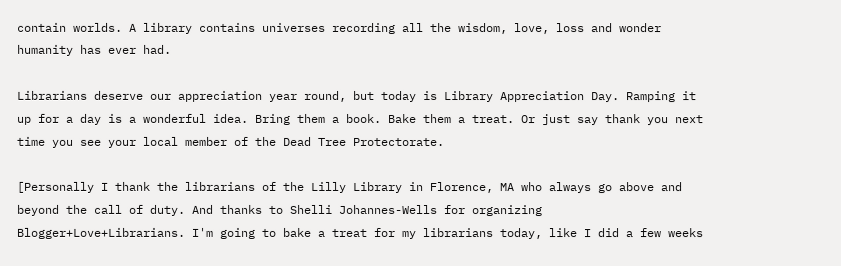contain worlds. A library contains universes recording all the wisdom, love, loss and wonder humanity has ever had.

Librarians deserve our appreciation year round, but today is Library Appreciation Day. Ramping it up for a day is a wonderful idea. Bring them a book. Bake them a treat. Or just say thank you next time you see your local member of the Dead Tree Protectorate.

[Personally I thank the librarians of the Lilly Library in Florence, MA who always go above and beyond the call of duty. And thanks to Shelli Johannes-Wells for organizing Blogger+Love+Librarians. I'm going to bake a treat for my librarians today, like I did a few weeks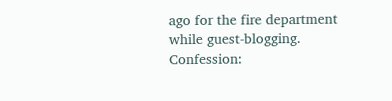ago for the fire department while guest-blogging. Confession: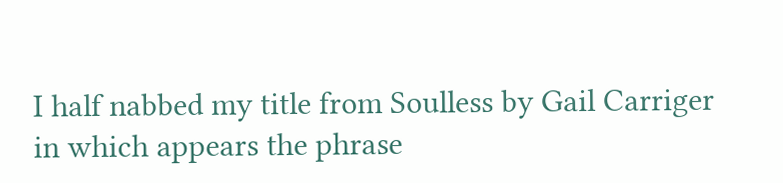I half nabbed my title from Soulless by Gail Carriger in which appears the phrase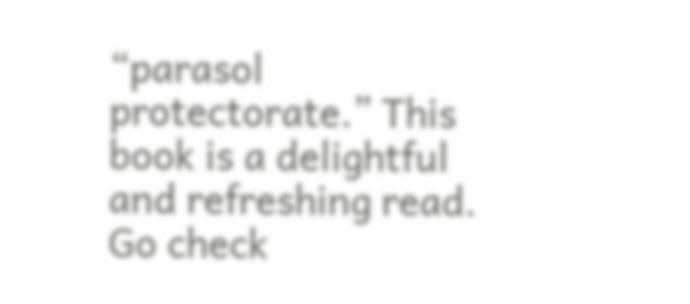“parasol protectorate.” This book is a delightful and refreshing read. Go check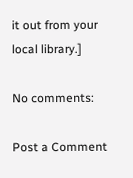it out from your local library.]

No comments:

Post a Comment